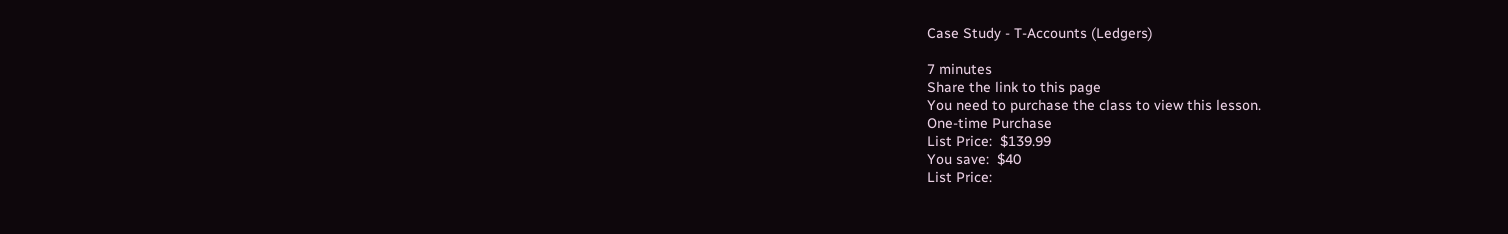Case Study - T-Accounts (Ledgers)

7 minutes
Share the link to this page
You need to purchase the class to view this lesson.
One-time Purchase
List Price:  $139.99
You save:  $40
List Price: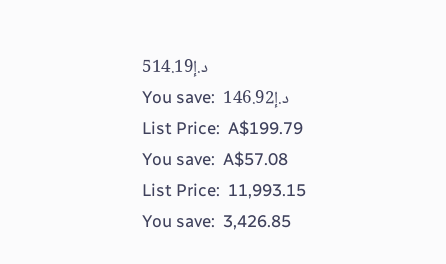د.إ514.19
You save:  د.إ146.92
List Price:  A$199.79
You save:  A$57.08
List Price:  11,993.15
You save:  3,426.85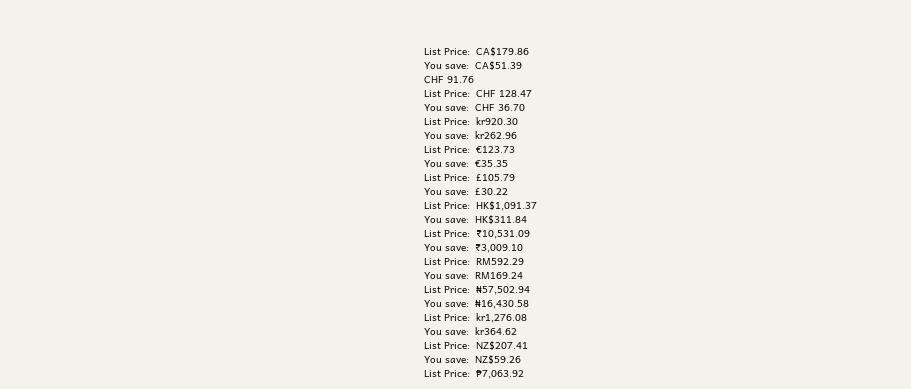List Price:  CA$179.86
You save:  CA$51.39
CHF 91.76
List Price:  CHF 128.47
You save:  CHF 36.70
List Price:  kr920.30
You save:  kr262.96
List Price:  €123.73
You save:  €35.35
List Price:  £105.79
You save:  £30.22
List Price:  HK$1,091.37
You save:  HK$311.84
List Price:  ₹10,531.09
You save:  ₹3,009.10
List Price:  RM592.29
You save:  RM169.24
List Price:  ₦57,502.94
You save:  ₦16,430.58
List Price:  kr1,276.08
You save:  kr364.62
List Price:  NZ$207.41
You save:  NZ$59.26
List Price:  ₱7,063.92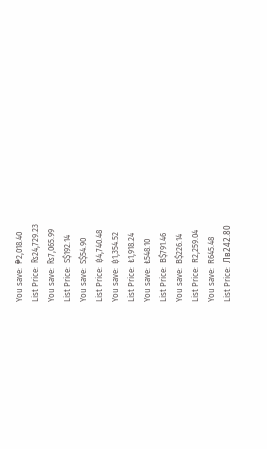You save:  ₱2,018.40
List Price:  ₨24,729.23
You save:  ₨7,065.99
List Price:  S$192.14
You save:  S$54.90
List Price:  ฿4,740.48
You save:  ฿1,354.52
List Price:  ₺1,918.24
You save:  ₺548.10
List Price:  B$791.46
You save:  B$226.14
List Price:  R2,259.04
You save:  R645.48
List Price:  Лв242.80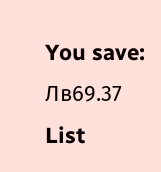You save:  Лв69.37
List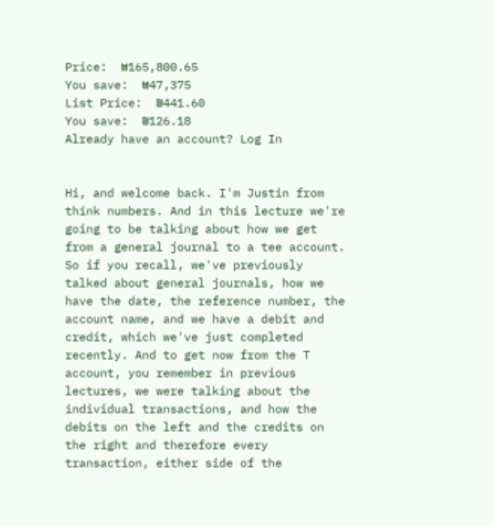Price:  ₩165,800.65
You save:  ₩47,375
List Price:  ₪441.60
You save:  ₪126.18
Already have an account? Log In


Hi, and welcome back. I'm Justin from think numbers. And in this lecture we're going to be talking about how we get from a general journal to a tee account. So if you recall, we've previously talked about general journals, how we have the date, the reference number, the account name, and we have a debit and credit, which we've just completed recently. And to get now from the T account, you remember in previous lectures, we were talking about the individual transactions, and how the debits on the left and the credits on the right and therefore every transaction, either side of the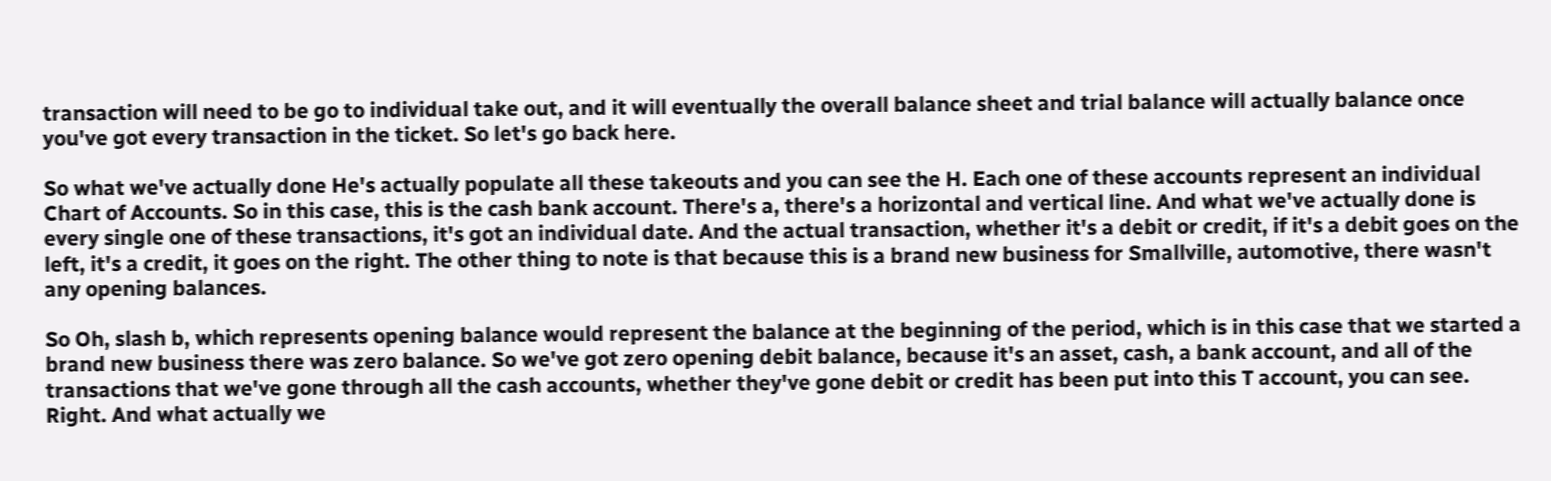transaction will need to be go to individual take out, and it will eventually the overall balance sheet and trial balance will actually balance once you've got every transaction in the ticket. So let's go back here.

So what we've actually done He's actually populate all these takeouts and you can see the H. Each one of these accounts represent an individual Chart of Accounts. So in this case, this is the cash bank account. There's a, there's a horizontal and vertical line. And what we've actually done is every single one of these transactions, it's got an individual date. And the actual transaction, whether it's a debit or credit, if it's a debit goes on the left, it's a credit, it goes on the right. The other thing to note is that because this is a brand new business for Smallville, automotive, there wasn't any opening balances.

So Oh, slash b, which represents opening balance would represent the balance at the beginning of the period, which is in this case that we started a brand new business there was zero balance. So we've got zero opening debit balance, because it's an asset, cash, a bank account, and all of the transactions that we've gone through all the cash accounts, whether they've gone debit or credit has been put into this T account, you can see. Right. And what actually we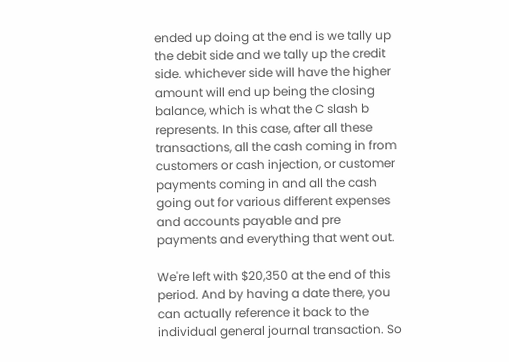ended up doing at the end is we tally up the debit side and we tally up the credit side. whichever side will have the higher amount will end up being the closing balance, which is what the C slash b represents. In this case, after all these transactions, all the cash coming in from customers or cash injection, or customer payments coming in and all the cash going out for various different expenses and accounts payable and pre payments and everything that went out.

We're left with $20,350 at the end of this period. And by having a date there, you can actually reference it back to the individual general journal transaction. So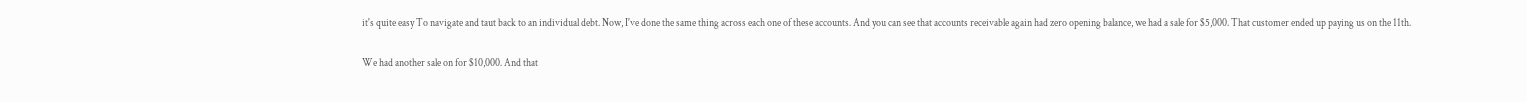it's quite easy To navigate and taut back to an individual debt. Now, I've done the same thing across each one of these accounts. And you can see that accounts receivable again had zero opening balance, we had a sale for $5,000. That customer ended up paying us on the 11th.

We had another sale on for $10,000. And that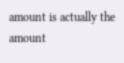amount is actually the amount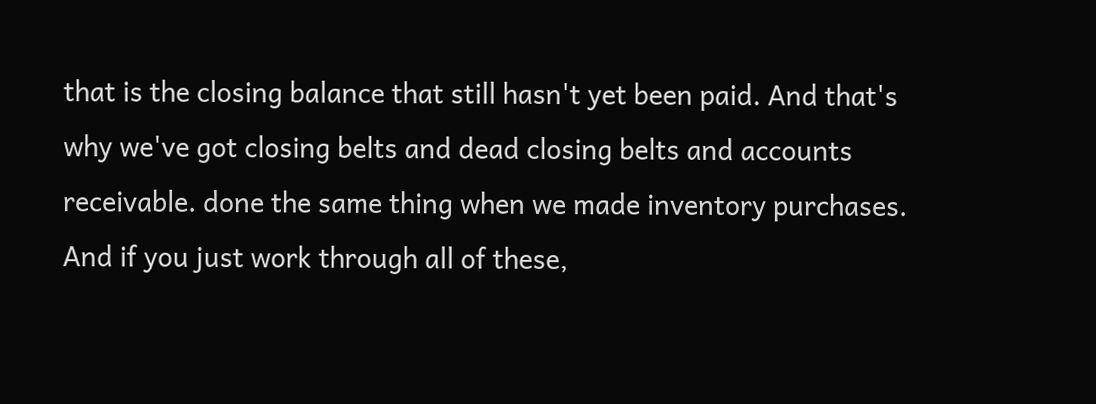that is the closing balance that still hasn't yet been paid. And that's why we've got closing belts and dead closing belts and accounts receivable. done the same thing when we made inventory purchases. And if you just work through all of these,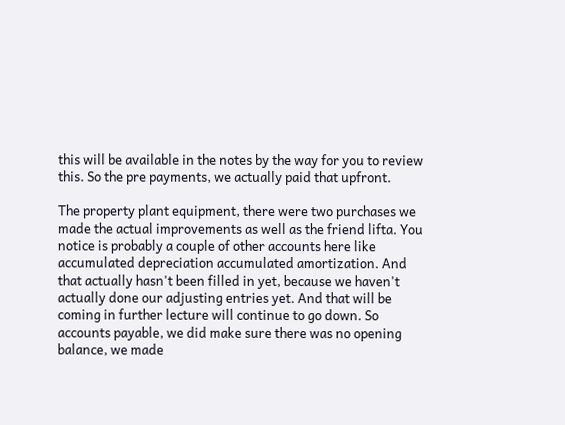this will be available in the notes by the way for you to review this. So the pre payments, we actually paid that upfront.

The property plant equipment, there were two purchases we made the actual improvements as well as the friend lifta. You notice is probably a couple of other accounts here like accumulated depreciation accumulated amortization. And that actually hasn't been filled in yet, because we haven't actually done our adjusting entries yet. And that will be coming in further lecture will continue to go down. So accounts payable, we did make sure there was no opening balance, we made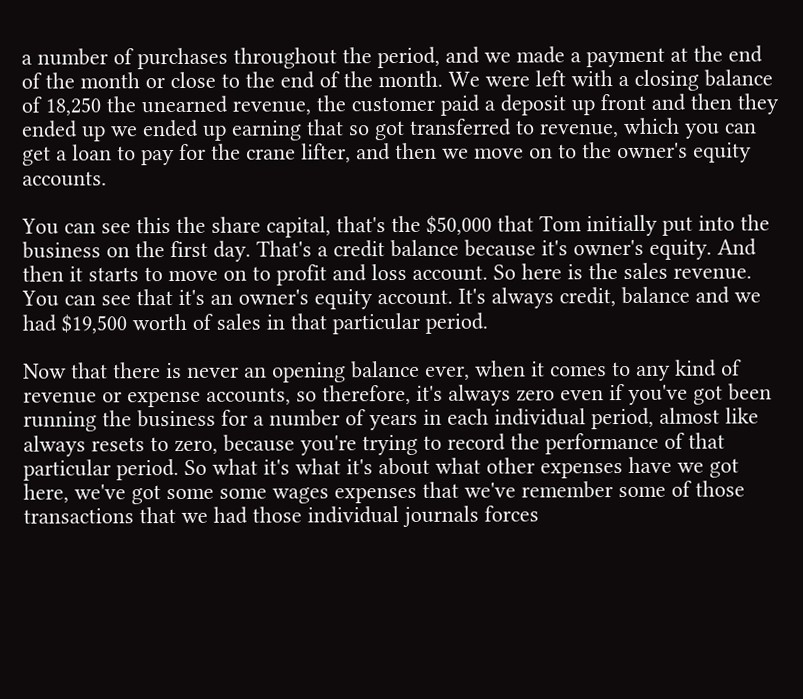a number of purchases throughout the period, and we made a payment at the end of the month or close to the end of the month. We were left with a closing balance of 18,250 the unearned revenue, the customer paid a deposit up front and then they ended up we ended up earning that so got transferred to revenue, which you can get a loan to pay for the crane lifter, and then we move on to the owner's equity accounts.

You can see this the share capital, that's the $50,000 that Tom initially put into the business on the first day. That's a credit balance because it's owner's equity. And then it starts to move on to profit and loss account. So here is the sales revenue. You can see that it's an owner's equity account. It's always credit, balance and we had $19,500 worth of sales in that particular period.

Now that there is never an opening balance ever, when it comes to any kind of revenue or expense accounts, so therefore, it's always zero even if you've got been running the business for a number of years in each individual period, almost like always resets to zero, because you're trying to record the performance of that particular period. So what it's what it's about what other expenses have we got here, we've got some some wages expenses that we've remember some of those transactions that we had those individual journals forces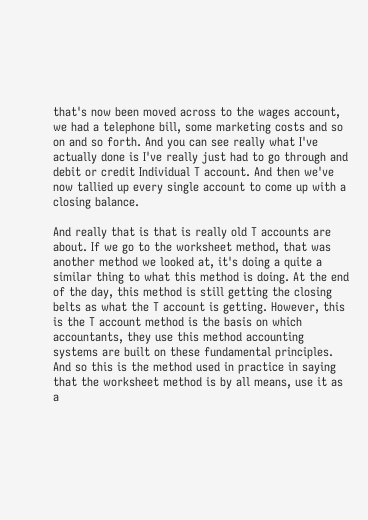that's now been moved across to the wages account, we had a telephone bill, some marketing costs and so on and so forth. And you can see really what I've actually done is I've really just had to go through and debit or credit Individual T account. And then we've now tallied up every single account to come up with a closing balance.

And really that is that is really old T accounts are about. If we go to the worksheet method, that was another method we looked at, it's doing a quite a similar thing to what this method is doing. At the end of the day, this method is still getting the closing belts as what the T account is getting. However, this is the T account method is the basis on which accountants, they use this method accounting systems are built on these fundamental principles. And so this is the method used in practice in saying that the worksheet method is by all means, use it as a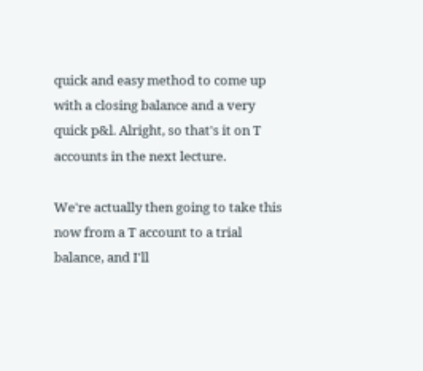quick and easy method to come up with a closing balance and a very quick p&l. Alright, so that's it on T accounts in the next lecture.

We're actually then going to take this now from a T account to a trial balance, and I'll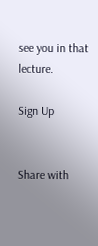see you in that lecture.

Sign Up


Share with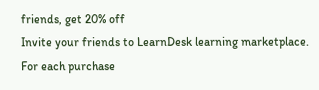friends, get 20% off
Invite your friends to LearnDesk learning marketplace. For each purchase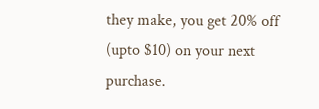they make, you get 20% off (upto $10) on your next purchase.